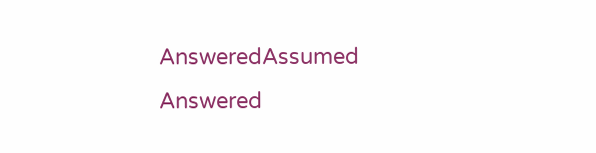AnsweredAssumed Answered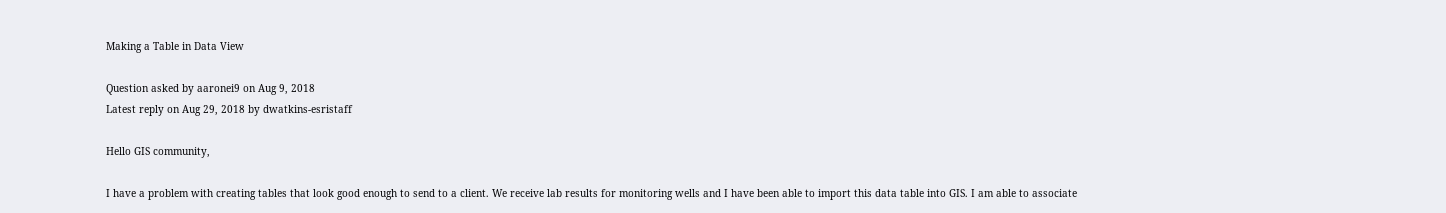Making a Table in Data View

Question asked by aaronei9 on Aug 9, 2018
Latest reply on Aug 29, 2018 by dwatkins-esristaff

Hello GIS community,

I have a problem with creating tables that look good enough to send to a client. We receive lab results for monitoring wells and I have been able to import this data table into GIS. I am able to associate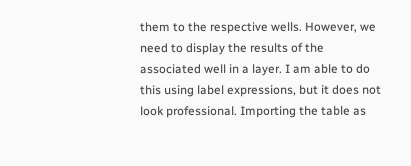them to the respective wells. However, we need to display the results of the associated well in a layer. I am able to do this using label expressions, but it does not look professional. Importing the table as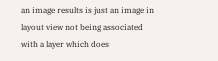an image results is just an image in layout view not being associated with a layer which does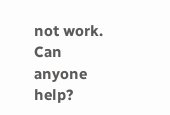not work. Can anyone help?